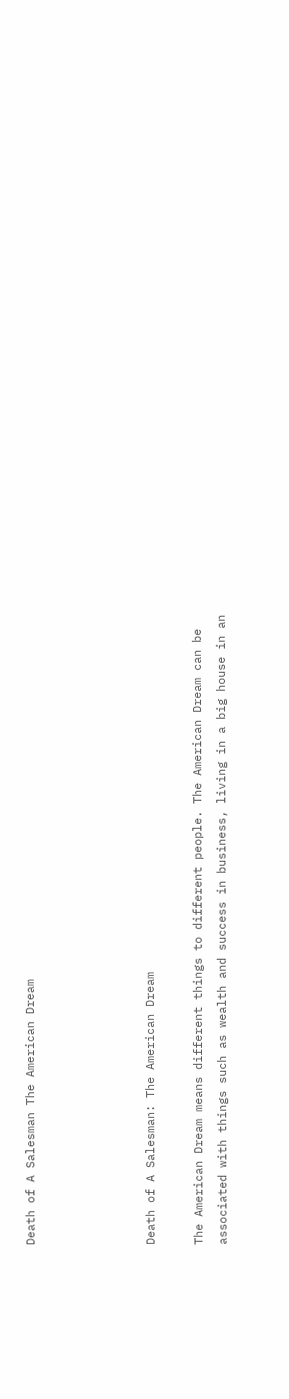Death of A Salesman The American Dream




Death of A Salesman: The American Dream

The American Dream means different things to different people. The American Dream can be associated with things such as wealth and success in business, living in a big house in an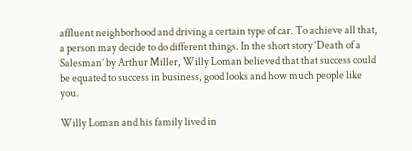affluent neighborhood and driving a certain type of car. To achieve all that, a person may decide to do different things. In the short story ‘Death of a Salesman’ by Arthur Miller, Willy Loman believed that that success could be equated to success in business, good looks and how much people like you.

Willy Loman and his family lived in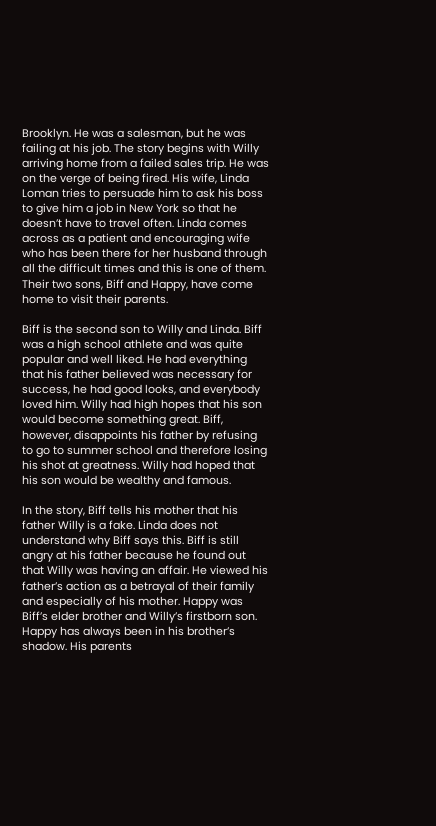Brooklyn. He was a salesman, but he was failing at his job. The story begins with Willy arriving home from a failed sales trip. He was on the verge of being fired. His wife, Linda Loman tries to persuade him to ask his boss to give him a job in New York so that he doesn’t have to travel often. Linda comes across as a patient and encouraging wife who has been there for her husband through all the difficult times and this is one of them. Their two sons, Biff and Happy, have come home to visit their parents.

Biff is the second son to Willy and Linda. Biff was a high school athlete and was quite popular and well liked. He had everything that his father believed was necessary for success, he had good looks, and everybody loved him. Willy had high hopes that his son would become something great. Biff, however, disappoints his father by refusing to go to summer school and therefore losing his shot at greatness. Willy had hoped that his son would be wealthy and famous.

In the story, Biff tells his mother that his father Willy is a fake. Linda does not understand why Biff says this. Biff is still angry at his father because he found out that Willy was having an affair. He viewed his father’s action as a betrayal of their family and especially of his mother. Happy was Biff’s elder brother and Willy’s firstborn son. Happy has always been in his brother’s shadow. His parents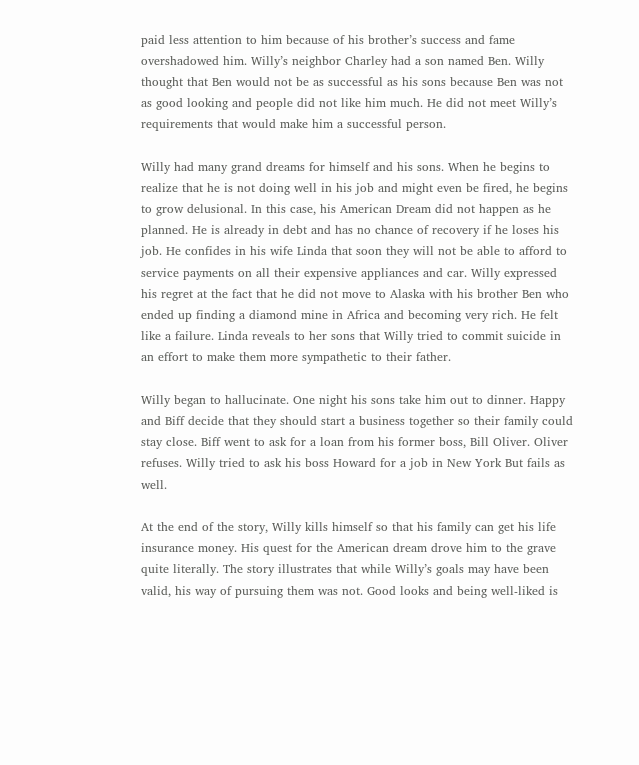paid less attention to him because of his brother’s success and fame overshadowed him. Willy’s neighbor Charley had a son named Ben. Willy thought that Ben would not be as successful as his sons because Ben was not as good looking and people did not like him much. He did not meet Willy’s requirements that would make him a successful person.

Willy had many grand dreams for himself and his sons. When he begins to realize that he is not doing well in his job and might even be fired, he begins to grow delusional. In this case, his American Dream did not happen as he planned. He is already in debt and has no chance of recovery if he loses his job. He confides in his wife Linda that soon they will not be able to afford to service payments on all their expensive appliances and car. Willy expressed his regret at the fact that he did not move to Alaska with his brother Ben who ended up finding a diamond mine in Africa and becoming very rich. He felt like a failure. Linda reveals to her sons that Willy tried to commit suicide in an effort to make them more sympathetic to their father.

Willy began to hallucinate. One night his sons take him out to dinner. Happy and Biff decide that they should start a business together so their family could stay close. Biff went to ask for a loan from his former boss, Bill Oliver. Oliver refuses. Willy tried to ask his boss Howard for a job in New York But fails as well.

At the end of the story, Willy kills himself so that his family can get his life insurance money. His quest for the American dream drove him to the grave quite literally. The story illustrates that while Willy’s goals may have been valid, his way of pursuing them was not. Good looks and being well-liked is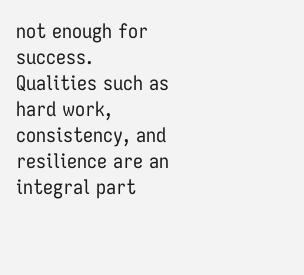not enough for success. Qualities such as hard work, consistency, and resilience are an integral part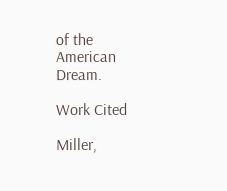of the American Dream.

Work Cited

Miller,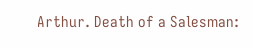Arthur. Death of a Salesman: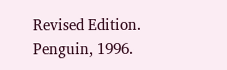Revised Edition. Penguin, 1996.